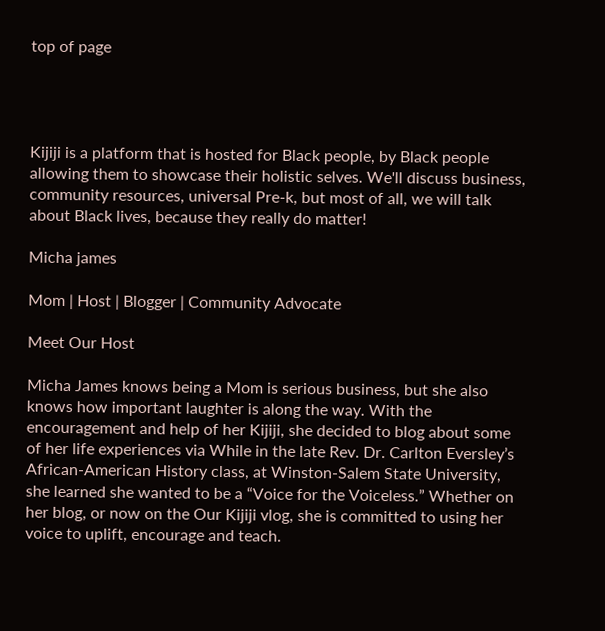top of page




Kijiji is a platform that is hosted for Black people, by Black people allowing them to showcase their holistic selves. We'll discuss business, community resources, universal Pre-k, but most of all, we will talk about Black lives, because they really do matter!

Micha james

Mom | Host | Blogger | Community Advocate

Meet Our Host

Micha James knows being a Mom is serious business, but she also knows how important laughter is along the way. With the encouragement and help of her Kijiji, she decided to blog about some of her life experiences via While in the late Rev. Dr. Carlton Eversley’s African-American History class, at Winston-Salem State University, she learned she wanted to be a “Voice for the Voiceless.” Whether on her blog, or now on the Our Kijiji vlog, she is committed to using her voice to uplift, encourage and teach.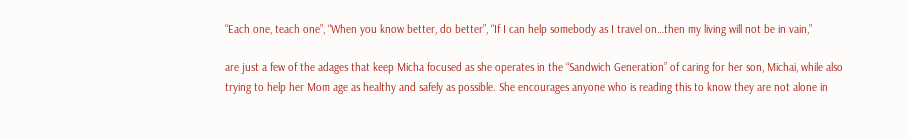“Each one, teach one”, “When you know better, do better”, “If I can help somebody as I travel on…then my living will not be in vain,”

are just a few of the adages that keep Micha focused as she operates in the “Sandwich Generation” of caring for her son, Michai, while also trying to help her Mom age as healthy and safely as possible. She encourages anyone who is reading this to know they are not alone in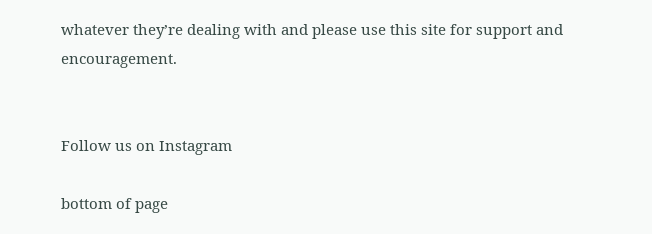whatever they’re dealing with and please use this site for support and encouragement.


Follow us on Instagram

bottom of page